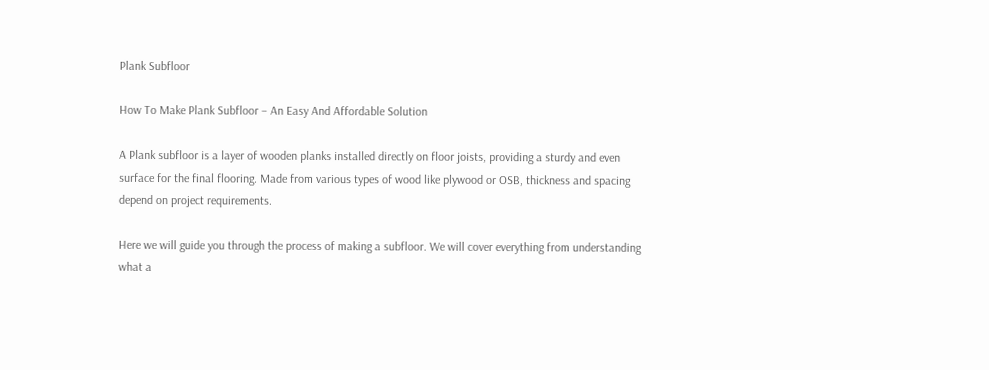Plank Subfloor

How To Make Plank Subfloor – An Easy And Affordable Solution

A Plank subfloor is a layer of wooden planks installed directly on floor joists, providing a sturdy and even surface for the final flooring. Made from various types of wood like plywood or OSB, thickness and spacing depend on project requirements.

Here we will guide you through the process of making a subfloor. We will cover everything from understanding what a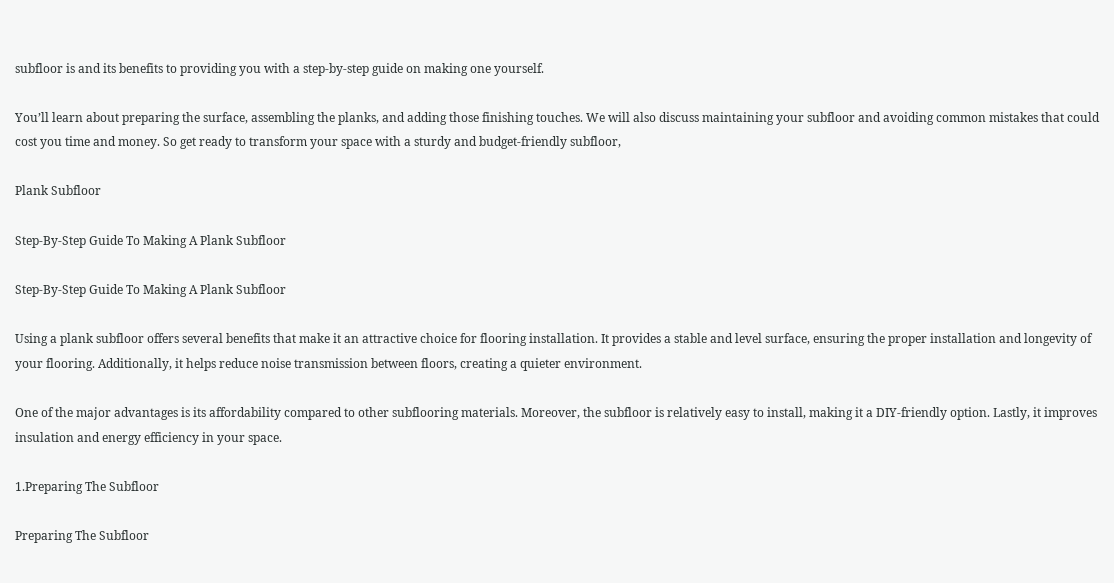subfloor is and its benefits to providing you with a step-by-step guide on making one yourself.

You’ll learn about preparing the surface, assembling the planks, and adding those finishing touches. We will also discuss maintaining your subfloor and avoiding common mistakes that could cost you time and money. So get ready to transform your space with a sturdy and budget-friendly subfloor,

Plank Subfloor

Step-By-Step Guide To Making A Plank Subfloor

Step-By-Step Guide To Making A Plank Subfloor

Using a plank subfloor offers several benefits that make it an attractive choice for flooring installation. It provides a stable and level surface, ensuring the proper installation and longevity of your flooring. Additionally, it helps reduce noise transmission between floors, creating a quieter environment.

One of the major advantages is its affordability compared to other subflooring materials. Moreover, the subfloor is relatively easy to install, making it a DIY-friendly option. Lastly, it improves insulation and energy efficiency in your space.

1.Preparing The Subfloor

Preparing The Subfloor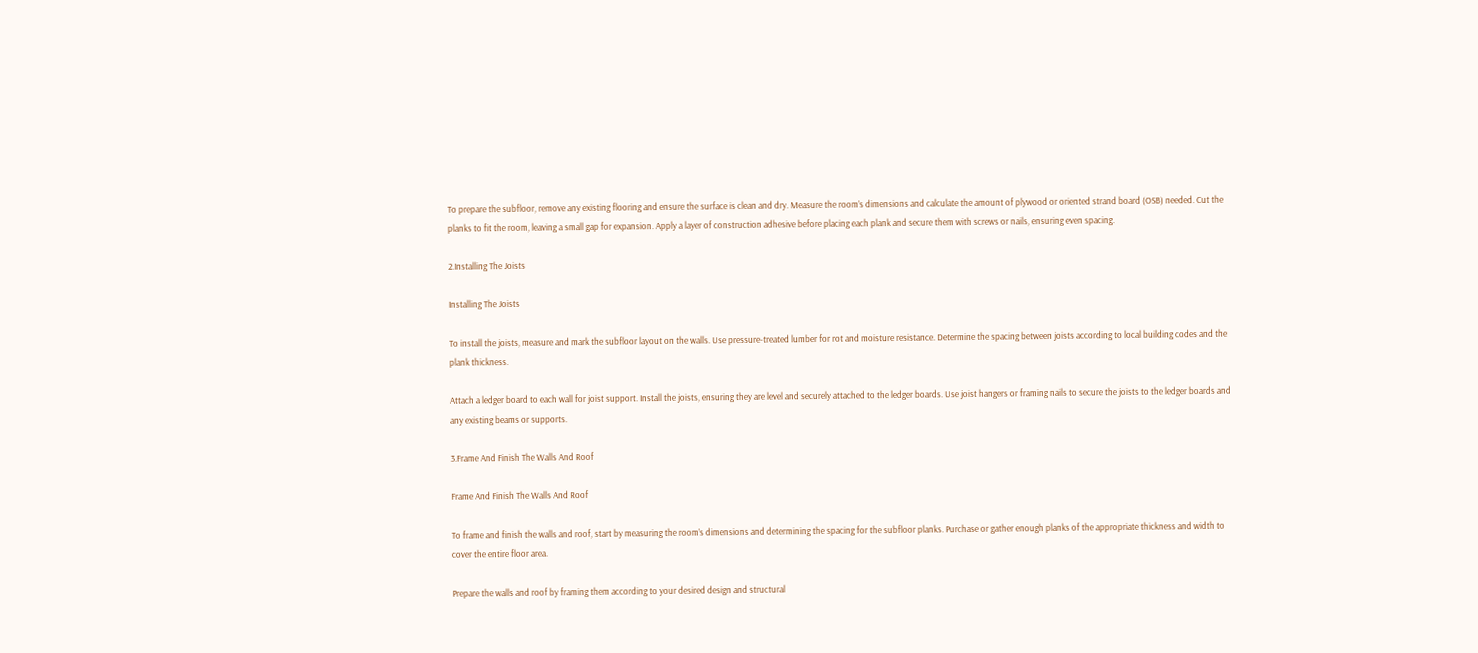To prepare the subfloor, remove any existing flooring and ensure the surface is clean and dry. Measure the room’s dimensions and calculate the amount of plywood or oriented strand board (OSB) needed. Cut the planks to fit the room, leaving a small gap for expansion. Apply a layer of construction adhesive before placing each plank and secure them with screws or nails, ensuring even spacing.

2.Installing The Joists

Installing The Joists

To install the joists, measure and mark the subfloor layout on the walls. Use pressure-treated lumber for rot and moisture resistance. Determine the spacing between joists according to local building codes and the plank thickness.

Attach a ledger board to each wall for joist support. Install the joists, ensuring they are level and securely attached to the ledger boards. Use joist hangers or framing nails to secure the joists to the ledger boards and any existing beams or supports.

3.Frame And Finish The Walls And Roof

Frame And Finish The Walls And Roof

To frame and finish the walls and roof, start by measuring the room’s dimensions and determining the spacing for the subfloor planks. Purchase or gather enough planks of the appropriate thickness and width to cover the entire floor area.

Prepare the walls and roof by framing them according to your desired design and structural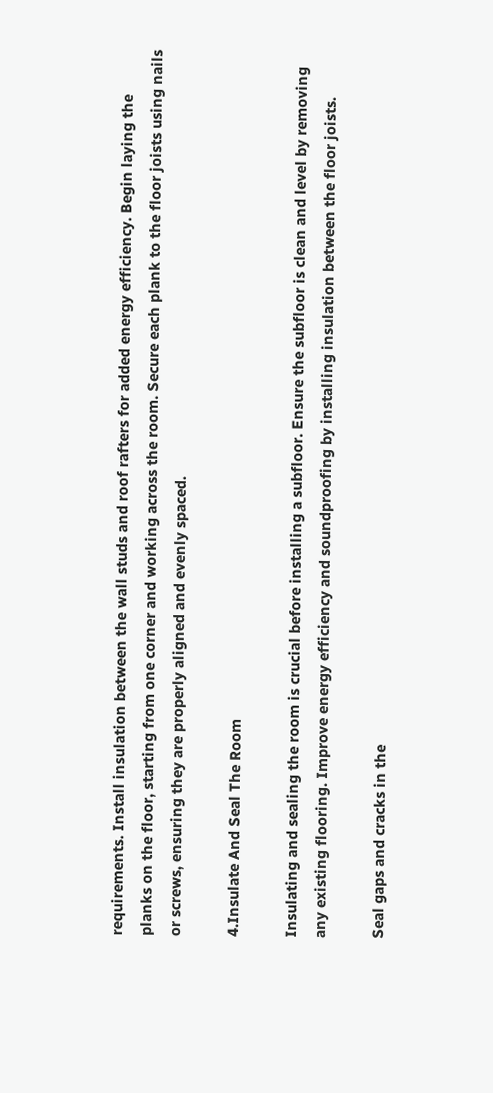requirements. Install insulation between the wall studs and roof rafters for added energy efficiency. Begin laying the planks on the floor, starting from one corner and working across the room. Secure each plank to the floor joists using nails or screws, ensuring they are properly aligned and evenly spaced.

4.Insulate And Seal The Room

Insulating and sealing the room is crucial before installing a subfloor. Ensure the subfloor is clean and level by removing any existing flooring. Improve energy efficiency and soundproofing by installing insulation between the floor joists.

Seal gaps and cracks in the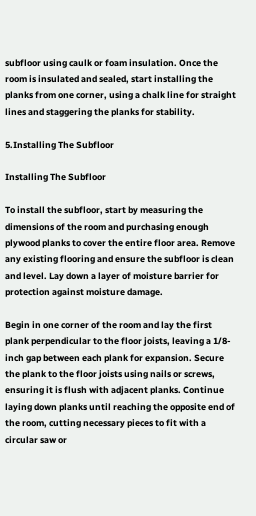subfloor using caulk or foam insulation. Once the room is insulated and sealed, start installing the planks from one corner, using a chalk line for straight lines and staggering the planks for stability.

5.Installing The Subfloor

Installing The Subfloor

To install the subfloor, start by measuring the dimensions of the room and purchasing enough plywood planks to cover the entire floor area. Remove any existing flooring and ensure the subfloor is clean and level. Lay down a layer of moisture barrier for protection against moisture damage.

Begin in one corner of the room and lay the first plank perpendicular to the floor joists, leaving a 1/8-inch gap between each plank for expansion. Secure the plank to the floor joists using nails or screws, ensuring it is flush with adjacent planks. Continue laying down planks until reaching the opposite end of the room, cutting necessary pieces to fit with a circular saw or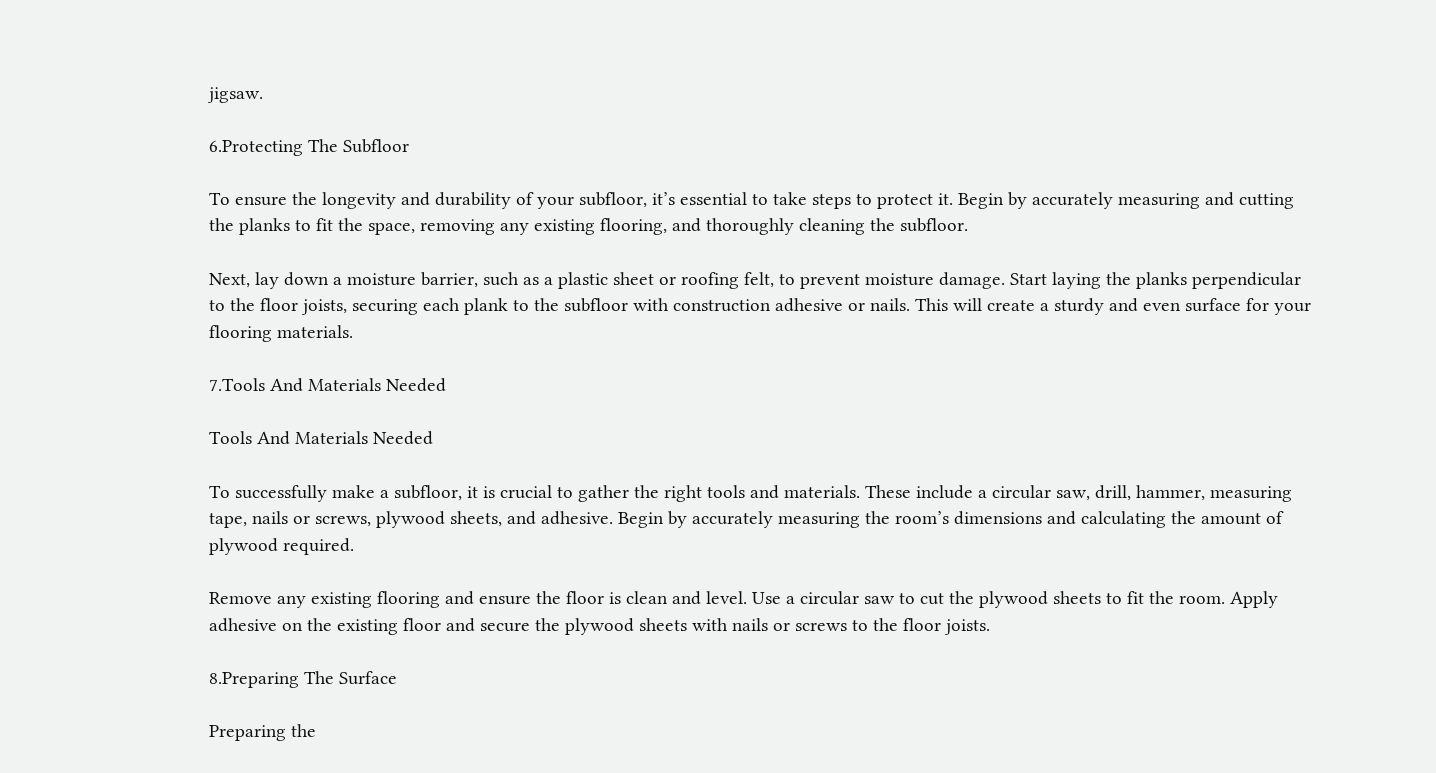jigsaw.

6.Protecting The Subfloor

To ensure the longevity and durability of your subfloor, it’s essential to take steps to protect it. Begin by accurately measuring and cutting the planks to fit the space, removing any existing flooring, and thoroughly cleaning the subfloor.

Next, lay down a moisture barrier, such as a plastic sheet or roofing felt, to prevent moisture damage. Start laying the planks perpendicular to the floor joists, securing each plank to the subfloor with construction adhesive or nails. This will create a sturdy and even surface for your flooring materials.

7.Tools And Materials Needed

Tools And Materials Needed

To successfully make a subfloor, it is crucial to gather the right tools and materials. These include a circular saw, drill, hammer, measuring tape, nails or screws, plywood sheets, and adhesive. Begin by accurately measuring the room’s dimensions and calculating the amount of plywood required.

Remove any existing flooring and ensure the floor is clean and level. Use a circular saw to cut the plywood sheets to fit the room. Apply adhesive on the existing floor and secure the plywood sheets with nails or screws to the floor joists.

8.Preparing The Surface

Preparing the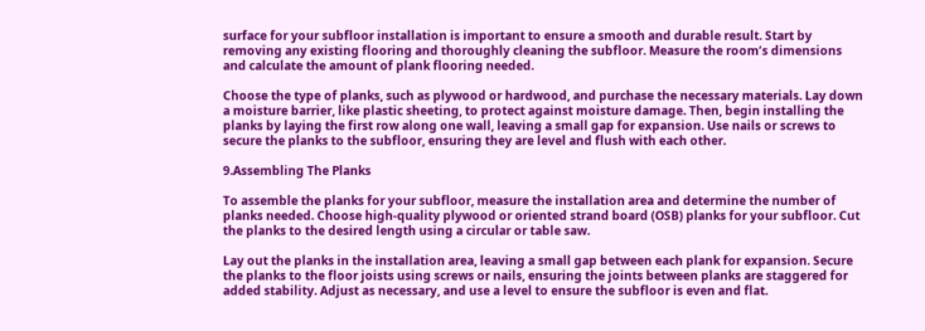surface for your subfloor installation is important to ensure a smooth and durable result. Start by removing any existing flooring and thoroughly cleaning the subfloor. Measure the room’s dimensions and calculate the amount of plank flooring needed.

Choose the type of planks, such as plywood or hardwood, and purchase the necessary materials. Lay down a moisture barrier, like plastic sheeting, to protect against moisture damage. Then, begin installing the planks by laying the first row along one wall, leaving a small gap for expansion. Use nails or screws to secure the planks to the subfloor, ensuring they are level and flush with each other.

9.Assembling The Planks

To assemble the planks for your subfloor, measure the installation area and determine the number of planks needed. Choose high-quality plywood or oriented strand board (OSB) planks for your subfloor. Cut the planks to the desired length using a circular or table saw.

Lay out the planks in the installation area, leaving a small gap between each plank for expansion. Secure the planks to the floor joists using screws or nails, ensuring the joints between planks are staggered for added stability. Adjust as necessary, and use a level to ensure the subfloor is even and flat.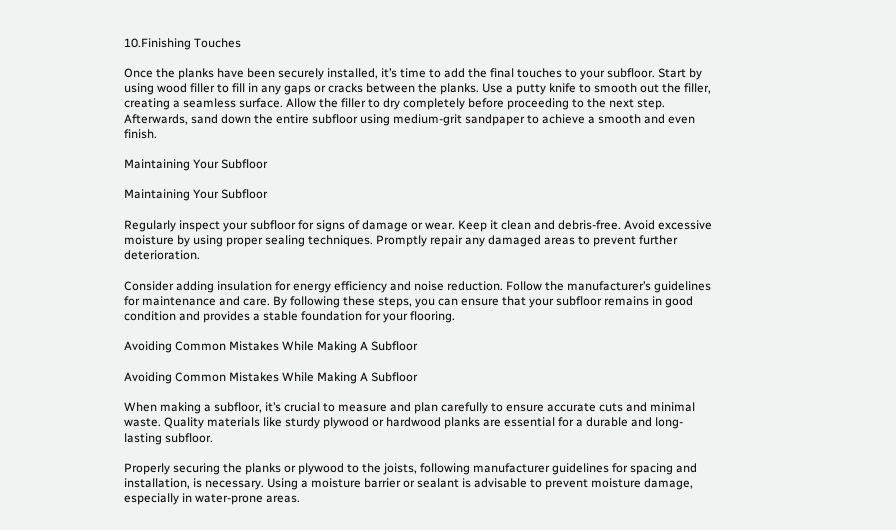10.Finishing Touches

Once the planks have been securely installed, it’s time to add the final touches to your subfloor. Start by using wood filler to fill in any gaps or cracks between the planks. Use a putty knife to smooth out the filler, creating a seamless surface. Allow the filler to dry completely before proceeding to the next step. Afterwards, sand down the entire subfloor using medium-grit sandpaper to achieve a smooth and even finish.

Maintaining Your Subfloor

Maintaining Your Subfloor

Regularly inspect your subfloor for signs of damage or wear. Keep it clean and debris-free. Avoid excessive moisture by using proper sealing techniques. Promptly repair any damaged areas to prevent further deterioration.

Consider adding insulation for energy efficiency and noise reduction. Follow the manufacturer’s guidelines for maintenance and care. By following these steps, you can ensure that your subfloor remains in good condition and provides a stable foundation for your flooring.

Avoiding Common Mistakes While Making A Subfloor

Avoiding Common Mistakes While Making A Subfloor

When making a subfloor, it’s crucial to measure and plan carefully to ensure accurate cuts and minimal waste. Quality materials like sturdy plywood or hardwood planks are essential for a durable and long-lasting subfloor.

Properly securing the planks or plywood to the joists, following manufacturer guidelines for spacing and installation, is necessary. Using a moisture barrier or sealant is advisable to prevent moisture damage, especially in water-prone areas.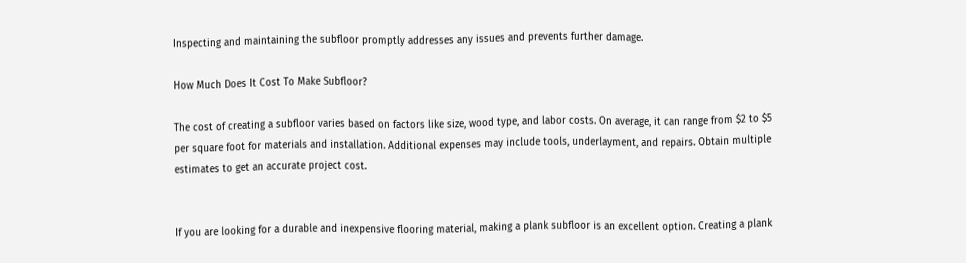Inspecting and maintaining the subfloor promptly addresses any issues and prevents further damage.

How Much Does It Cost To Make Subfloor?

The cost of creating a subfloor varies based on factors like size, wood type, and labor costs. On average, it can range from $2 to $5 per square foot for materials and installation. Additional expenses may include tools, underlayment, and repairs. Obtain multiple estimates to get an accurate project cost.


If you are looking for a durable and inexpensive flooring material, making a plank subfloor is an excellent option. Creating a plank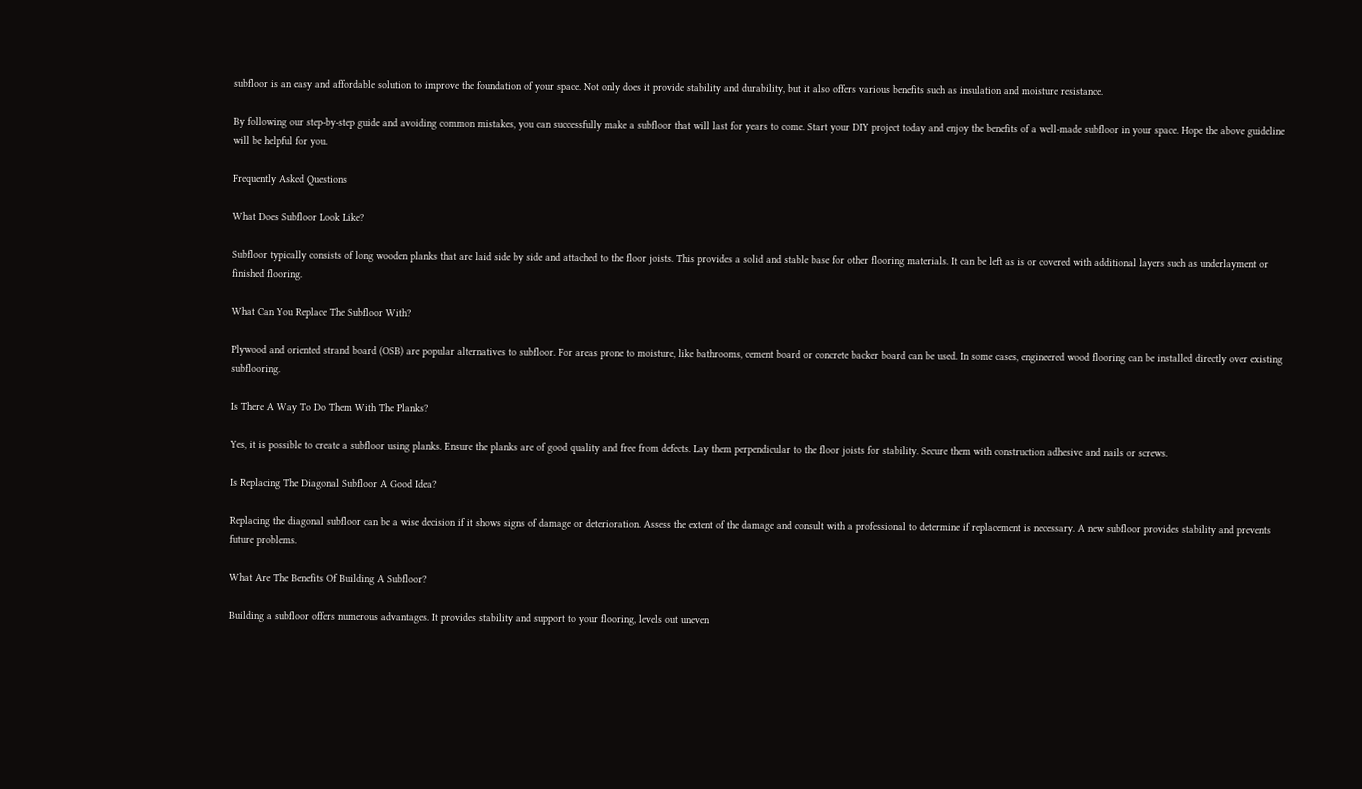subfloor is an easy and affordable solution to improve the foundation of your space. Not only does it provide stability and durability, but it also offers various benefits such as insulation and moisture resistance.

By following our step-by-step guide and avoiding common mistakes, you can successfully make a subfloor that will last for years to come. Start your DIY project today and enjoy the benefits of a well-made subfloor in your space. Hope the above guideline will be helpful for you.

Frequently Asked Questions

What Does Subfloor Look Like?

Subfloor typically consists of long wooden planks that are laid side by side and attached to the floor joists. This provides a solid and stable base for other flooring materials. It can be left as is or covered with additional layers such as underlayment or finished flooring.

What Can You Replace The Subfloor With?

Plywood and oriented strand board (OSB) are popular alternatives to subfloor. For areas prone to moisture, like bathrooms, cement board or concrete backer board can be used. In some cases, engineered wood flooring can be installed directly over existing subflooring.

Is There A Way To Do Them With The Planks?

Yes, it is possible to create a subfloor using planks. Ensure the planks are of good quality and free from defects. Lay them perpendicular to the floor joists for stability. Secure them with construction adhesive and nails or screws.

Is Replacing The Diagonal Subfloor A Good Idea?

Replacing the diagonal subfloor can be a wise decision if it shows signs of damage or deterioration. Assess the extent of the damage and consult with a professional to determine if replacement is necessary. A new subfloor provides stability and prevents future problems.

What Are The Benefits Of Building A Subfloor?

Building a subfloor offers numerous advantages. It provides stability and support to your flooring, levels out uneven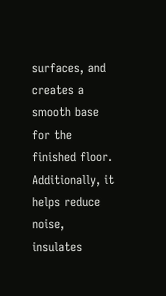surfaces, and creates a smooth base for the finished floor. Additionally, it helps reduce noise, insulates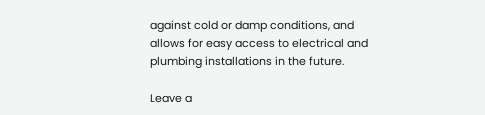against cold or damp conditions, and allows for easy access to electrical and plumbing installations in the future.

Leave a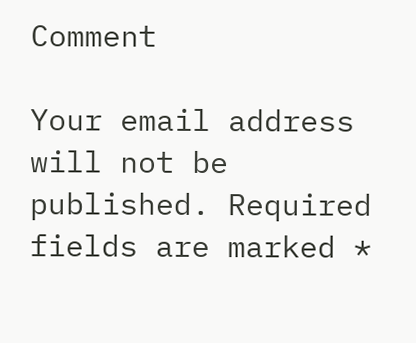Comment

Your email address will not be published. Required fields are marked *